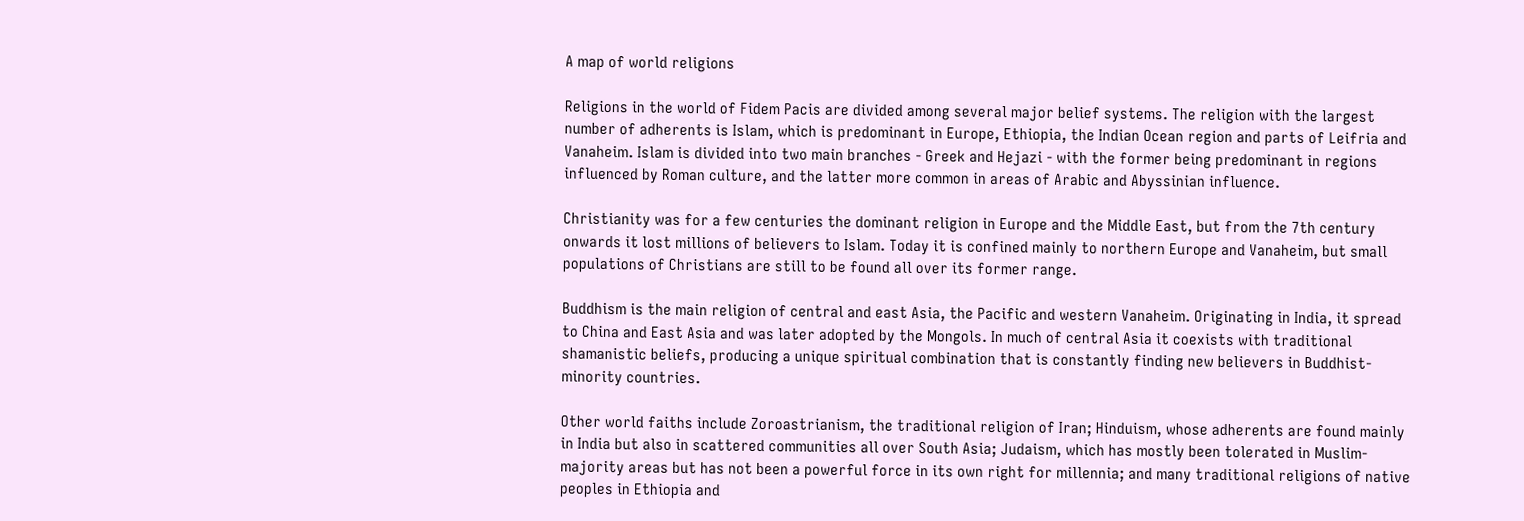A map of world religions

Religions in the world of Fidem Pacis are divided among several major belief systems. The religion with the largest number of adherents is Islam, which is predominant in Europe, Ethiopia, the Indian Ocean region and parts of Leifria and Vanaheim. Islam is divided into two main branches - Greek and Hejazi - with the former being predominant in regions influenced by Roman culture, and the latter more common in areas of Arabic and Abyssinian influence.

Christianity was for a few centuries the dominant religion in Europe and the Middle East, but from the 7th century onwards it lost millions of believers to Islam. Today it is confined mainly to northern Europe and Vanaheim, but small populations of Christians are still to be found all over its former range.

Buddhism is the main religion of central and east Asia, the Pacific and western Vanaheim. Originating in India, it spread to China and East Asia and was later adopted by the Mongols. In much of central Asia it coexists with traditional shamanistic beliefs, producing a unique spiritual combination that is constantly finding new believers in Buddhist-minority countries.

Other world faiths include Zoroastrianism, the traditional religion of Iran; Hinduism, whose adherents are found mainly in India but also in scattered communities all over South Asia; Judaism, which has mostly been tolerated in Muslim-majority areas but has not been a powerful force in its own right for millennia; and many traditional religions of native peoples in Ethiopia and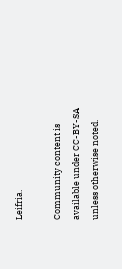Leifria.

Community content is available under CC-BY-SA unless otherwise noted.